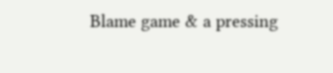Blame game & a pressing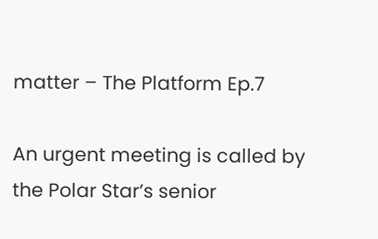matter – The Platform Ep.7

An urgent meeting is called by the Polar Star’s senior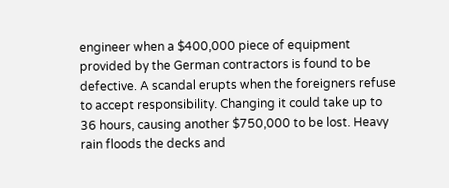engineer when a $400,000 piece of equipment provided by the German contractors is found to be defective. A scandal erupts when the foreigners refuse to accept responsibility. Changing it could take up to 36 hours, causing another $750,000 to be lost. Heavy rain floods the decks and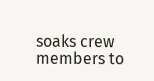soaks crew members to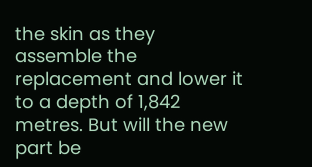the skin as they assemble the replacement and lower it to a depth of 1,842 metres. But will the new part be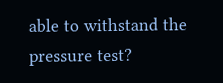able to withstand the pressure test?